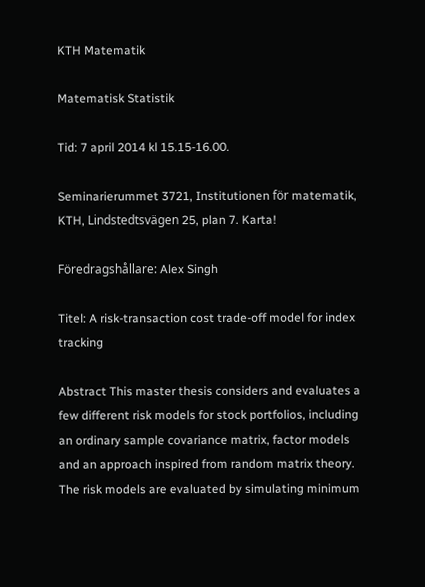KTH Matematik

Matematisk Statistik

Tid: 7 april 2014 kl 15.15-16.00.

Seminarierummet 3721, Institutionen för matematik, KTH, Lindstedtsvägen 25, plan 7. Karta!

Föredragshållare: Alex Singh

Titel: A risk-transaction cost trade-off model for index tracking

Abstract This master thesis considers and evaluates a few different risk models for stock portfolios, including an ordinary sample covariance matrix, factor models and an approach inspired from random matrix theory. The risk models are evaluated by simulating minimum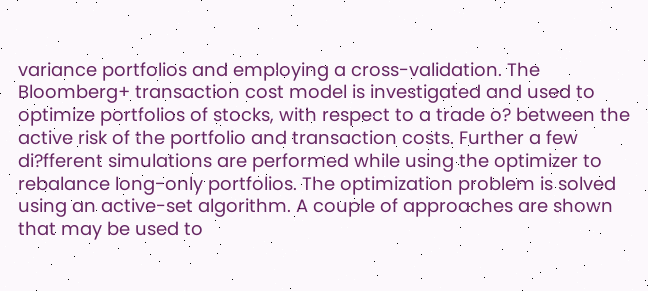variance portfolios and employing a cross-validation. The Bloomberg+ transaction cost model is investigated and used to optimize portfolios of stocks, with respect to a trade o? between the active risk of the portfolio and transaction costs. Further a few di?fferent simulations are performed while using the optimizer to rebalance long-only portfolios. The optimization problem is solved using an active-set algorithm. A couple of approaches are shown that may be used to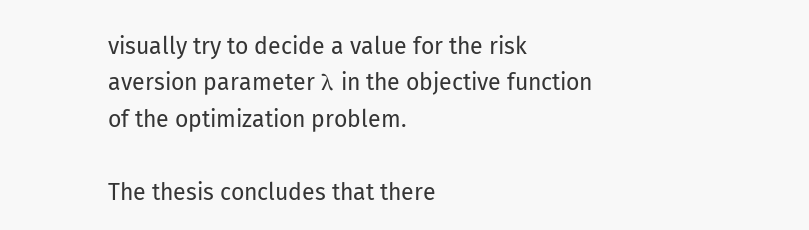visually try to decide a value for the risk aversion parameter λ in the objective function of the optimization problem.

The thesis concludes that there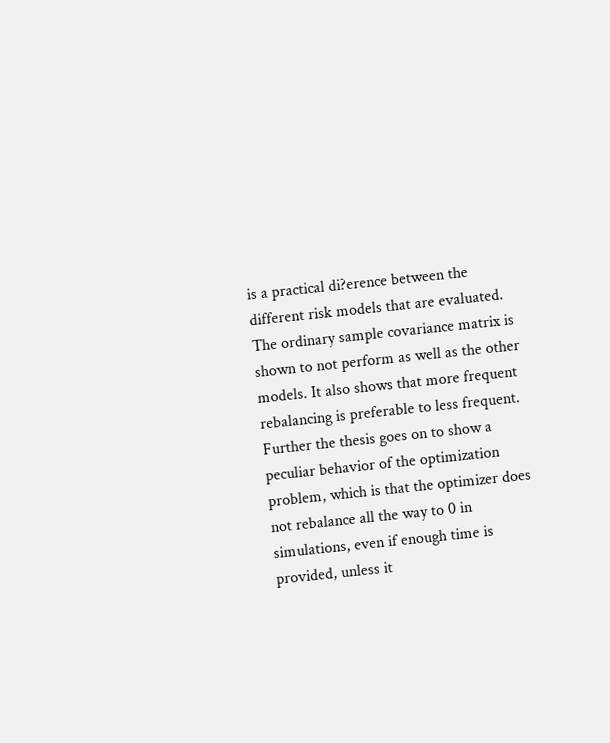is a practical di?erence between the different risk models that are evaluated. The ordinary sample covariance matrix is shown to not perform as well as the other models. It also shows that more frequent rebalancing is preferable to less frequent. Further the thesis goes on to show a peculiar behavior of the optimization problem, which is that the optimizer does not rebalance all the way to 0 in simulations, even if enough time is provided, unless it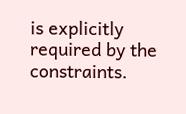is explicitly required by the constraints.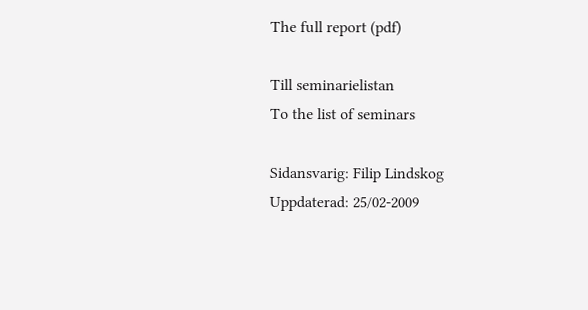The full report (pdf)

Till seminarielistan
To the list of seminars

Sidansvarig: Filip Lindskog
Uppdaterad: 25/02-2009